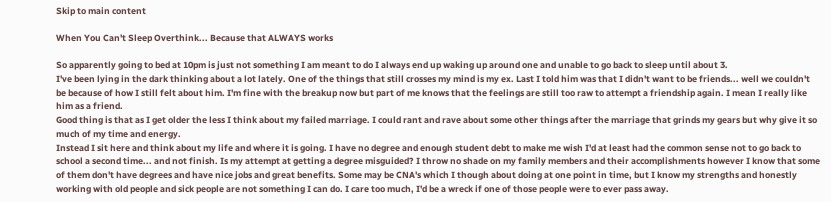Skip to main content

When You Can't Sleep Overthink... Because that ALWAYS works

So apparently going to bed at 10pm is just not something I am meant to do I always end up waking up around one and unable to go back to sleep until about 3.
I've been lying in the dark thinking about a lot lately. One of the things that still crosses my mind is my ex. Last I told him was that I didn't want to be friends... well we couldn't be because of how I still felt about him. I'm fine with the breakup now but part of me knows that the feelings are still too raw to attempt a friendship again. I mean I really like him as a friend.
Good thing is that as I get older the less I think about my failed marriage. I could rant and rave about some other things after the marriage that grinds my gears but why give it so much of my time and energy.
Instead I sit here and think about my life and where it is going. I have no degree and enough student debt to make me wish I'd at least had the common sense not to go back to school a second time... and not finish. Is my attempt at getting a degree misguided? I throw no shade on my family members and their accomplishments however I know that some of them don't have degrees and have nice jobs and great benefits. Some may be CNA's which I though about doing at one point in time, but I know my strengths and honestly working with old people and sick people are not something I can do. I care too much, I'd be a wreck if one of those people were to ever pass away.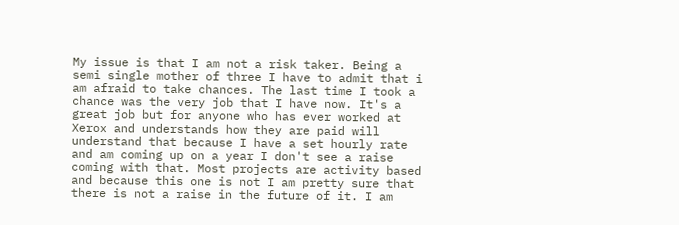My issue is that I am not a risk taker. Being a semi single mother of three I have to admit that i am afraid to take chances. The last time I took a chance was the very job that I have now. It's a great job but for anyone who has ever worked at Xerox and understands how they are paid will understand that because I have a set hourly rate and am coming up on a year I don't see a raise coming with that. Most projects are activity based and because this one is not I am pretty sure that there is not a raise in the future of it. I am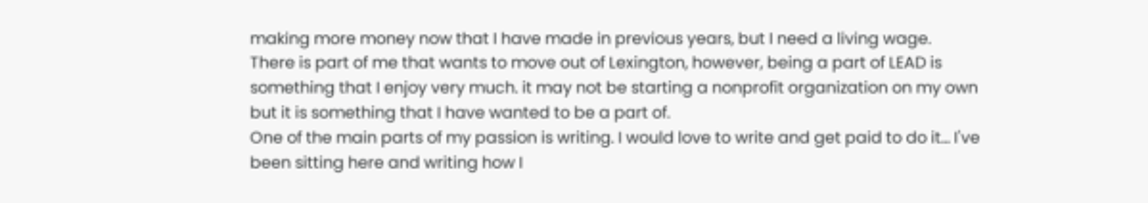making more money now that I have made in previous years, but I need a living wage.
There is part of me that wants to move out of Lexington, however, being a part of LEAD is something that I enjoy very much. it may not be starting a nonprofit organization on my own but it is something that I have wanted to be a part of.
One of the main parts of my passion is writing. I would love to write and get paid to do it... I've been sitting here and writing how I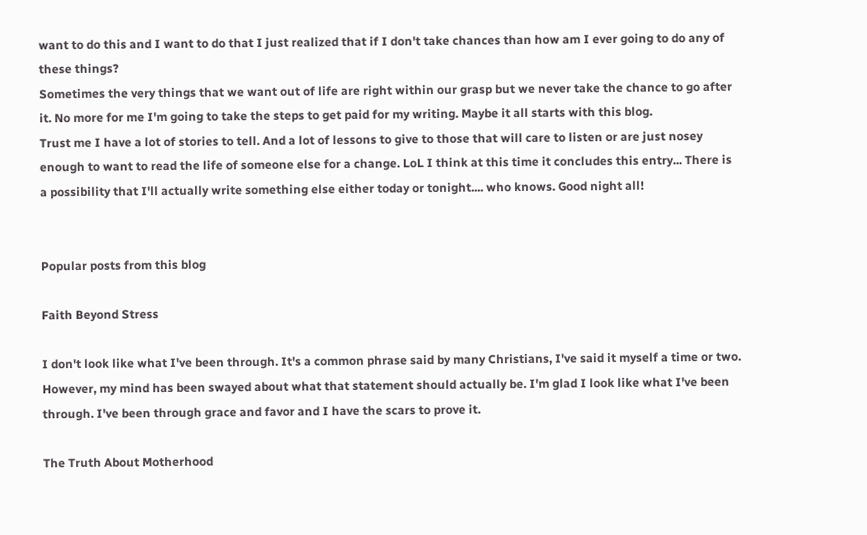want to do this and I want to do that I just realized that if I don't take chances than how am I ever going to do any of these things?
Sometimes the very things that we want out of life are right within our grasp but we never take the chance to go after it. No more for me I'm going to take the steps to get paid for my writing. Maybe it all starts with this blog.
Trust me I have a lot of stories to tell. And a lot of lessons to give to those that will care to listen or are just nosey enough to want to read the life of someone else for a change. LoL I think at this time it concludes this entry... There is a possibility that I'll actually write something else either today or tonight.... who knows. Good night all!


Popular posts from this blog

Faith Beyond Stress

I don't look like what I've been through. It's a common phrase said by many Christians, I've said it myself a time or two. However, my mind has been swayed about what that statement should actually be. I'm glad I look like what I've been through. I've been through grace and favor and I have the scars to prove it.

The Truth About Motherhood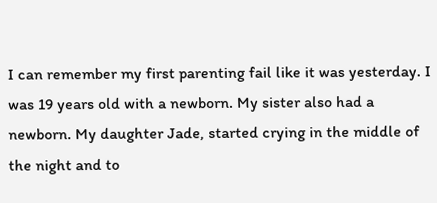I can remember my first parenting fail like it was yesterday. I was 19 years old with a newborn. My sister also had a newborn. My daughter Jade, started crying in the middle of the night and to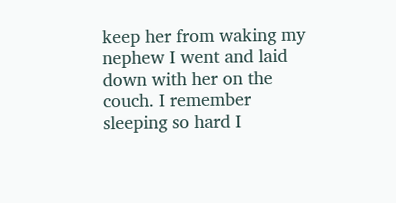keep her from waking my nephew I went and laid down with her on the couch. I remember sleeping so hard I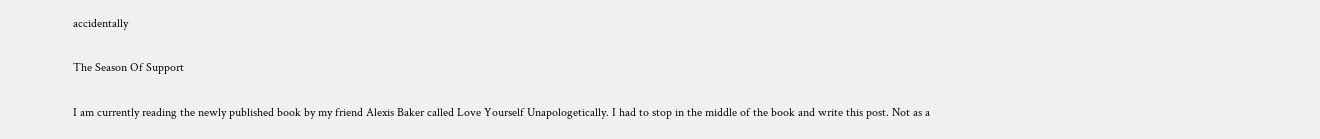accidentally

The Season Of Support

I am currently reading the newly published book by my friend Alexis Baker called Love Yourself Unapologetically. I had to stop in the middle of the book and write this post. Not as a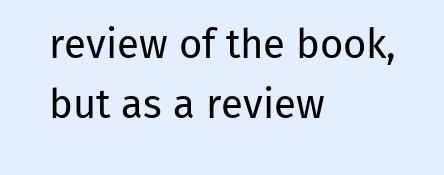review of the book, but as a review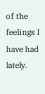of the feelings I have had lately.